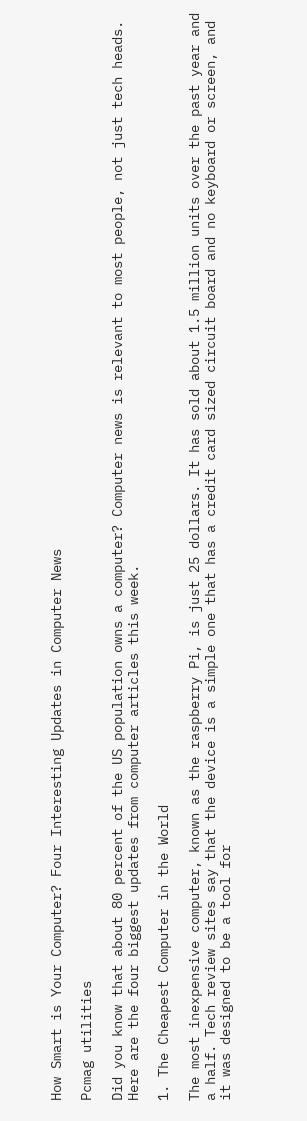How Smart is Your Computer? Four Interesting Updates in Computer News

Pcmag utilities

Did you know that about 80 percent of the US population owns a computer? Computer news is relevant to most people, not just tech heads. Here are the four biggest updates from computer articles this week.

1. The Cheapest Computer in the World

The most inexpensive computer, known as the raspberry Pi, is just 25 dollars. It has sold about 1.5 million units over the past year and a half. Tech review sites say that the device is a simple one that has a credit card sized circuit board and no keyboard or screen, and it was designed to be a tool for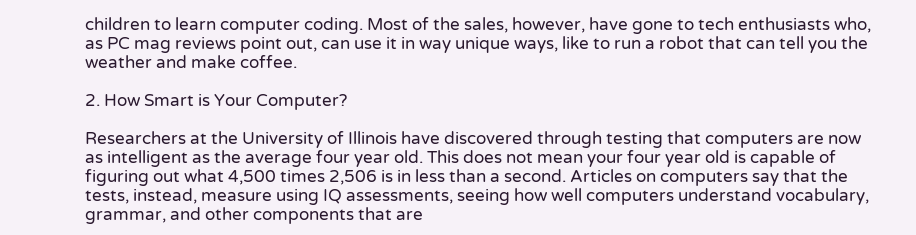children to learn computer coding. Most of the sales, however, have gone to tech enthusiasts who, as PC mag reviews point out, can use it in way unique ways, like to run a robot that can tell you the weather and make coffee.

2. How Smart is Your Computer?

Researchers at the University of Illinois have discovered through testing that computers are now as intelligent as the average four year old. This does not mean your four year old is capable of figuring out what 4,500 times 2,506 is in less than a second. Articles on computers say that the tests, instead, measure using IQ assessments, seeing how well computers understand vocabulary, grammar, and other components that are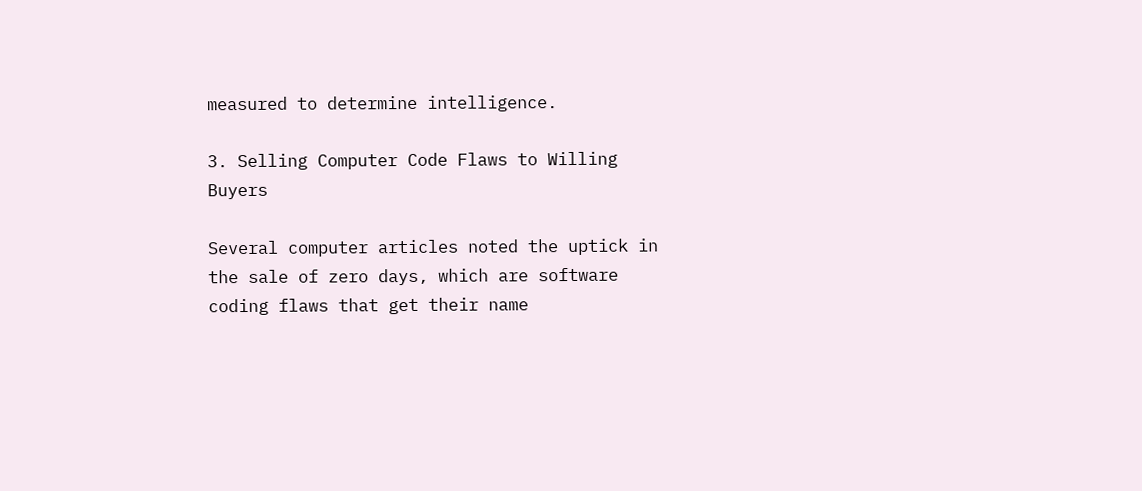measured to determine intelligence.

3. Selling Computer Code Flaws to Willing Buyers

Several computer articles noted the uptick in the sale of zero days, which are software coding flaws that get their name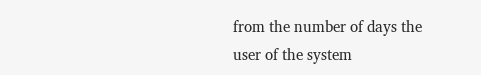from the number of days the user of the system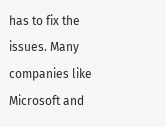has to fix the issues. Many companies like Microsoft and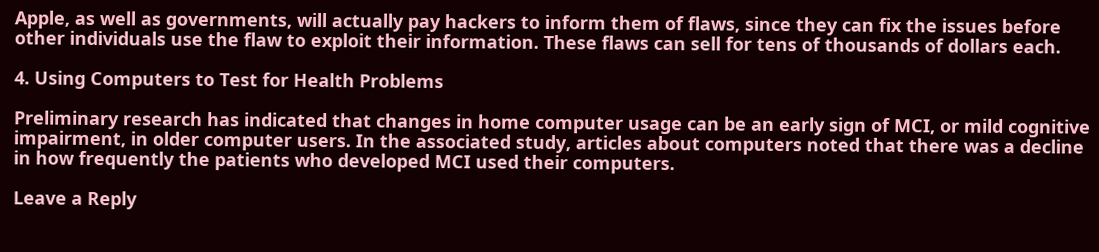Apple, as well as governments, will actually pay hackers to inform them of flaws, since they can fix the issues before other individuals use the flaw to exploit their information. These flaws can sell for tens of thousands of dollars each.

4. Using Computers to Test for Health Problems

Preliminary research has indicated that changes in home computer usage can be an early sign of MCI, or mild cognitive impairment, in older computer users. In the associated study, articles about computers noted that there was a decline in how frequently the patients who developed MCI used their computers.

Leave a Reply